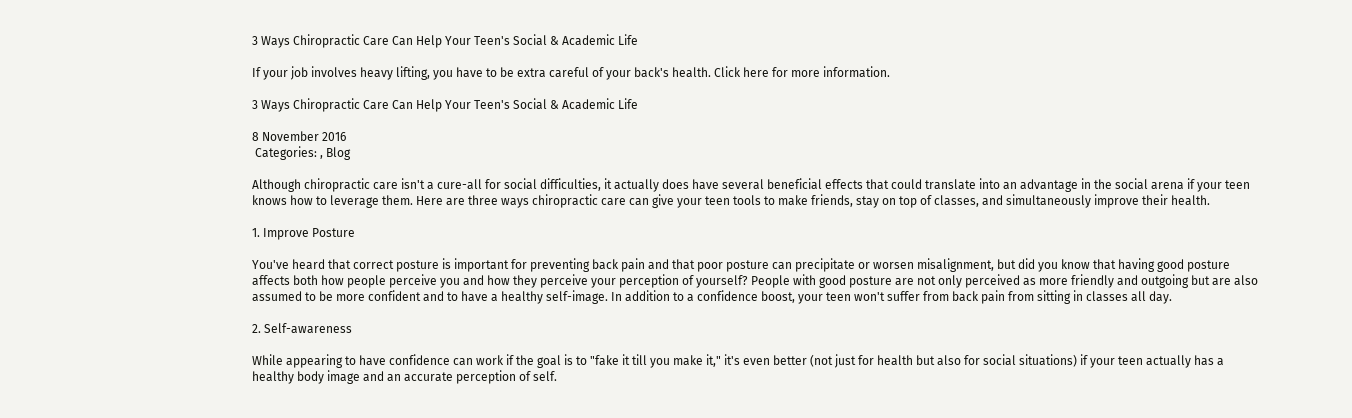3 Ways Chiropractic Care Can Help Your Teen's Social & Academic Life

If your job involves heavy lifting, you have to be extra careful of your back's health. Click here for more information.

3 Ways Chiropractic Care Can Help Your Teen's Social & Academic Life

8 November 2016
 Categories: , Blog

Although chiropractic care isn't a cure-all for social difficulties, it actually does have several beneficial effects that could translate into an advantage in the social arena if your teen knows how to leverage them. Here are three ways chiropractic care can give your teen tools to make friends, stay on top of classes, and simultaneously improve their health.

1. Improve Posture

You've heard that correct posture is important for preventing back pain and that poor posture can precipitate or worsen misalignment, but did you know that having good posture affects both how people perceive you and how they perceive your perception of yourself? People with good posture are not only perceived as more friendly and outgoing but are also assumed to be more confident and to have a healthy self-image. In addition to a confidence boost, your teen won't suffer from back pain from sitting in classes all day.

2. Self-awareness

While appearing to have confidence can work if the goal is to "fake it till you make it," it's even better (not just for health but also for social situations) if your teen actually has a healthy body image and an accurate perception of self.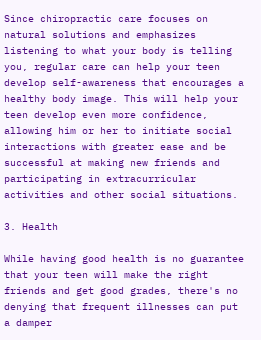Since chiropractic care focuses on natural solutions and emphasizes listening to what your body is telling you, regular care can help your teen develop self-awareness that encourages a healthy body image. This will help your teen develop even more confidence, allowing him or her to initiate social interactions with greater ease and be successful at making new friends and participating in extracurricular activities and other social situations.

3. Health

While having good health is no guarantee that your teen will make the right friends and get good grades, there's no denying that frequent illnesses can put a damper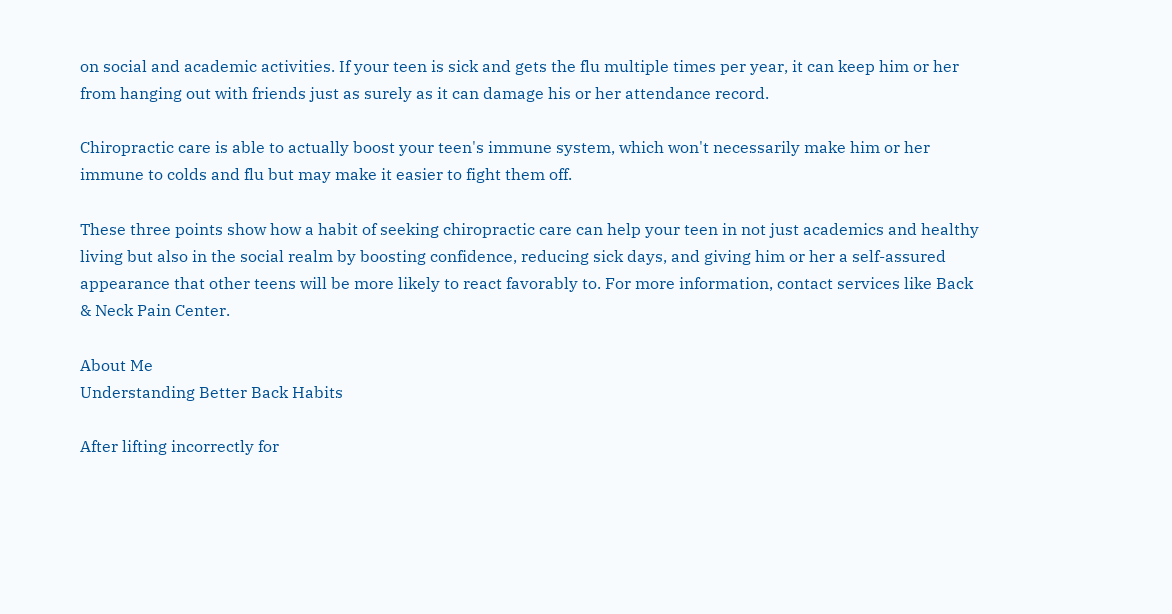on social and academic activities. If your teen is sick and gets the flu multiple times per year, it can keep him or her from hanging out with friends just as surely as it can damage his or her attendance record.

Chiropractic care is able to actually boost your teen's immune system, which won't necessarily make him or her immune to colds and flu but may make it easier to fight them off.

These three points show how a habit of seeking chiropractic care can help your teen in not just academics and healthy living but also in the social realm by boosting confidence, reducing sick days, and giving him or her a self-assured appearance that other teens will be more likely to react favorably to. For more information, contact services like Back & Neck Pain Center.

About Me
Understanding Better Back Habits

After lifting incorrectly for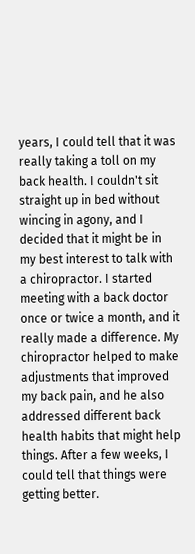years, I could tell that it was really taking a toll on my back health. I couldn't sit straight up in bed without wincing in agony, and I decided that it might be in my best interest to talk with a chiropractor. I started meeting with a back doctor once or twice a month, and it really made a difference. My chiropractor helped to make adjustments that improved my back pain, and he also addressed different back health habits that might help things. After a few weeks, I could tell that things were getting better.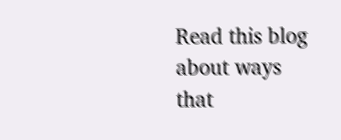Read this blog about ways that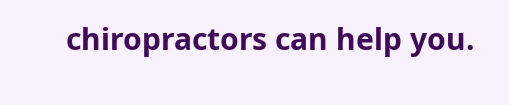chiropractors can help you.